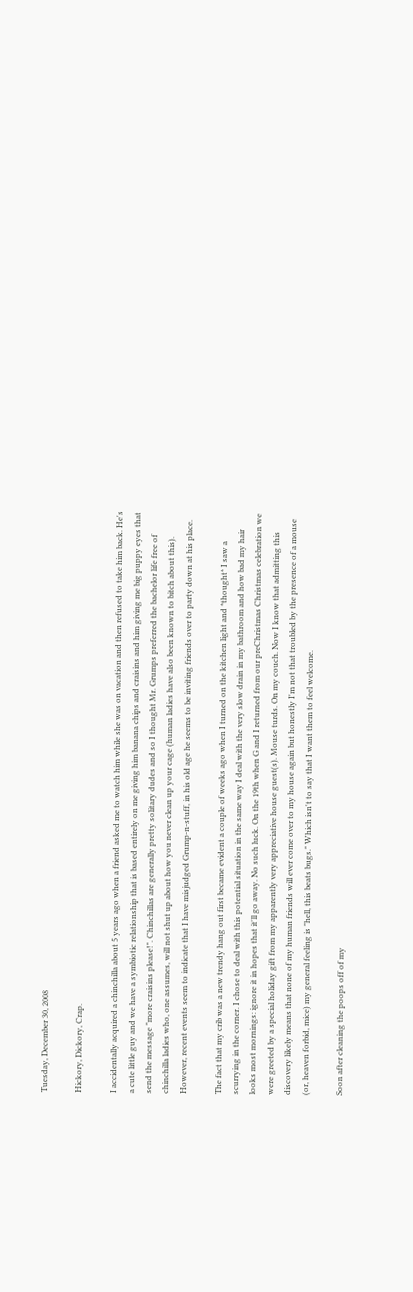Tuesday, December 30, 2008

Hickory, Dickory, Crap.

I accidentally acquired a chinchilla about 5 years ago when a friend asked me to watch him while she was on vacation and then refused to take him back. He's a cute little guy and we have a symbiotic relationship that is based entirely on me giving him banana chips and craisins and him giving me big puppy eyes that send the message "more craisins please!". Chinchillas are generally pretty solitary dudes and so I thought Mr. Grumps preferred the bachelor life free of chinchilla ladies who, one assumes, will not shut up about how you never clean up your cage (human ladies have also been known to bitch about this). However, recent events seem to indicate that I have misjudged Grump-n-stuff, in his old age he seems to be inviting friends over to party down at his place.

The fact that my crib was a new trendy hang out first became evident a couple of weeks ago when I turned on the kitchen light and *thought* I saw a scurrying in the corner. I chose to deal with this potential situation in the same way I deal with the very slow drain in my bathroom and how bad my hair looks most mornings: ignore it in hopes that it'll go away. No such luck. On the 19th when G and I returned from our preChristmas Christmas celebration we were greeted by a special holiday gift from my apparently very appreciative house guest(s). Mouse turds. On my couch. Now I know that admitting this discovery likely means that none of my human friends will ever come over to my house again but honestly I'm not that troubled by the presence of a mouse (or, heaven forbid, mice) my general feeling is "hell, this beats bugs." Which isn't to say that I want them to feel welcome.

Soon after cleaning the poops off of my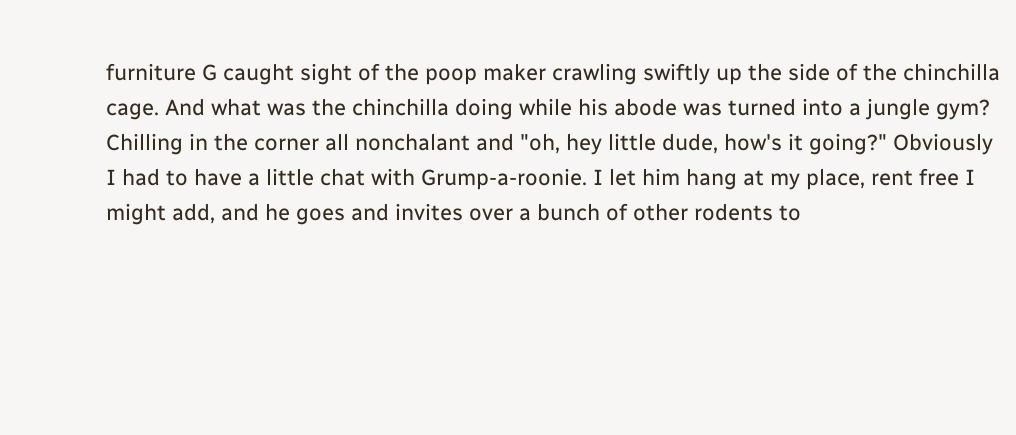furniture G caught sight of the poop maker crawling swiftly up the side of the chinchilla cage. And what was the chinchilla doing while his abode was turned into a jungle gym? Chilling in the corner all nonchalant and "oh, hey little dude, how's it going?" Obviously I had to have a little chat with Grump-a-roonie. I let him hang at my place, rent free I might add, and he goes and invites over a bunch of other rodents to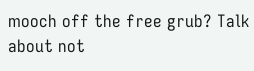mooch off the free grub? Talk about not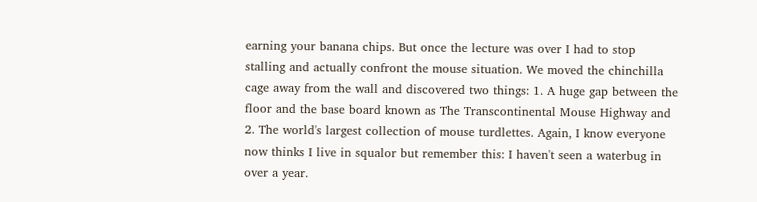earning your banana chips. But once the lecture was over I had to stop stalling and actually confront the mouse situation. We moved the chinchilla cage away from the wall and discovered two things: 1. A huge gap between the floor and the base board known as The Transcontinental Mouse Highway and 2. The world's largest collection of mouse turdlettes. Again, I know everyone now thinks I live in squalor but remember this: I haven't seen a waterbug in over a year.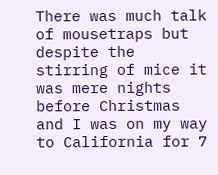There was much talk of mousetraps but despite the stirring of mice it was mere nights before Christmas and I was on my way to California for 7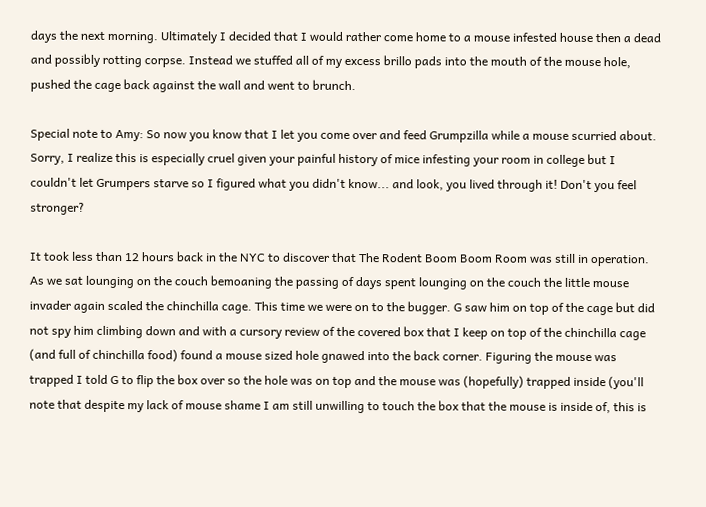days the next morning. Ultimately I decided that I would rather come home to a mouse infested house then a dead and possibly rotting corpse. Instead we stuffed all of my excess brillo pads into the mouth of the mouse hole, pushed the cage back against the wall and went to brunch.

Special note to Amy: So now you know that I let you come over and feed Grumpzilla while a mouse scurried about. Sorry, I realize this is especially cruel given your painful history of mice infesting your room in college but I couldn't let Grumpers starve so I figured what you didn't know... and look, you lived through it! Don't you feel stronger?

It took less than 12 hours back in the NYC to discover that The Rodent Boom Boom Room was still in operation. As we sat lounging on the couch bemoaning the passing of days spent lounging on the couch the little mouse invader again scaled the chinchilla cage. This time we were on to the bugger. G saw him on top of the cage but did not spy him climbing down and with a cursory review of the covered box that I keep on top of the chinchilla cage (and full of chinchilla food) found a mouse sized hole gnawed into the back corner. Figuring the mouse was trapped I told G to flip the box over so the hole was on top and the mouse was (hopefully) trapped inside (you'll note that despite my lack of mouse shame I am still unwilling to touch the box that the mouse is inside of, this is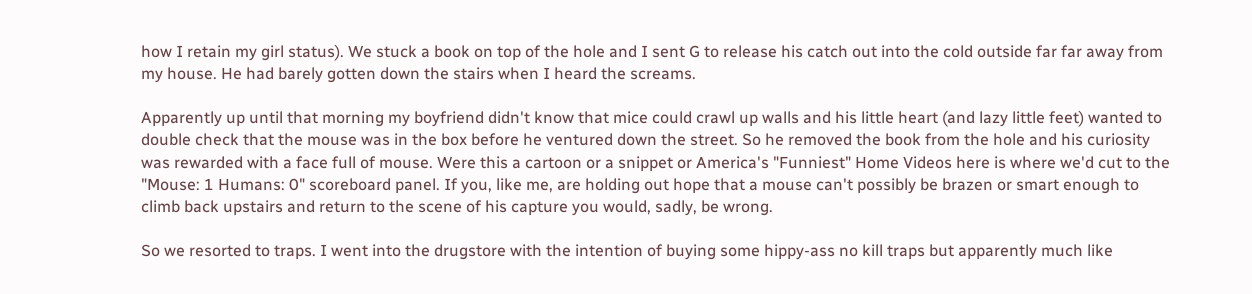how I retain my girl status). We stuck a book on top of the hole and I sent G to release his catch out into the cold outside far far away from my house. He had barely gotten down the stairs when I heard the screams.

Apparently up until that morning my boyfriend didn't know that mice could crawl up walls and his little heart (and lazy little feet) wanted to double check that the mouse was in the box before he ventured down the street. So he removed the book from the hole and his curiosity was rewarded with a face full of mouse. Were this a cartoon or a snippet or America's "Funniest" Home Videos here is where we'd cut to the "Mouse: 1 Humans: 0" scoreboard panel. If you, like me, are holding out hope that a mouse can't possibly be brazen or smart enough to climb back upstairs and return to the scene of his capture you would, sadly, be wrong.

So we resorted to traps. I went into the drugstore with the intention of buying some hippy-ass no kill traps but apparently much like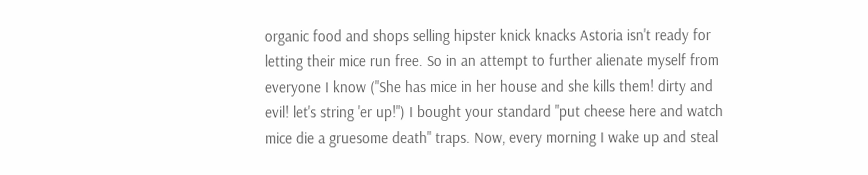organic food and shops selling hipster knick knacks Astoria isn't ready for letting their mice run free. So in an attempt to further alienate myself from everyone I know ("She has mice in her house and she kills them! dirty and evil! let's string 'er up!") I bought your standard "put cheese here and watch mice die a gruesome death" traps. Now, every morning I wake up and steal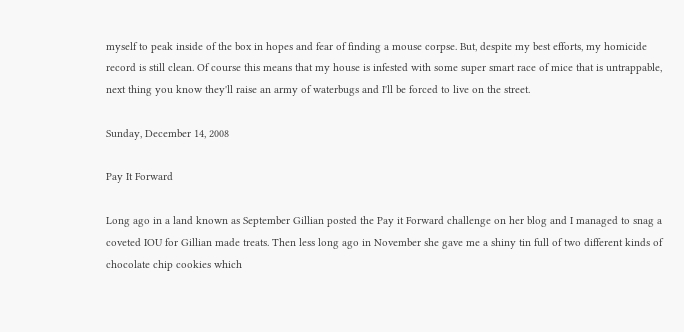myself to peak inside of the box in hopes and fear of finding a mouse corpse. But, despite my best efforts, my homicide record is still clean. Of course this means that my house is infested with some super smart race of mice that is untrappable, next thing you know they'll raise an army of waterbugs and I'll be forced to live on the street.

Sunday, December 14, 2008

Pay It Forward

Long ago in a land known as September Gillian posted the Pay it Forward challenge on her blog and I managed to snag a coveted IOU for Gillian made treats. Then less long ago in November she gave me a shiny tin full of two different kinds of chocolate chip cookies which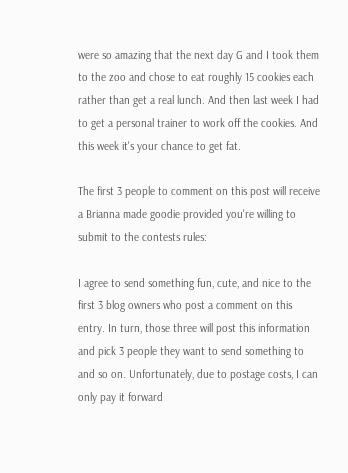were so amazing that the next day G and I took them to the zoo and chose to eat roughly 15 cookies each rather than get a real lunch. And then last week I had to get a personal trainer to work off the cookies. And this week it's your chance to get fat.

The first 3 people to comment on this post will receive a Brianna made goodie provided you're willing to submit to the contests rules:

I agree to send something fun, cute, and nice to the first 3 blog owners who post a comment on this entry. In turn, those three will post this information and pick 3 people they want to send something to and so on. Unfortunately, due to postage costs, I can only pay it forward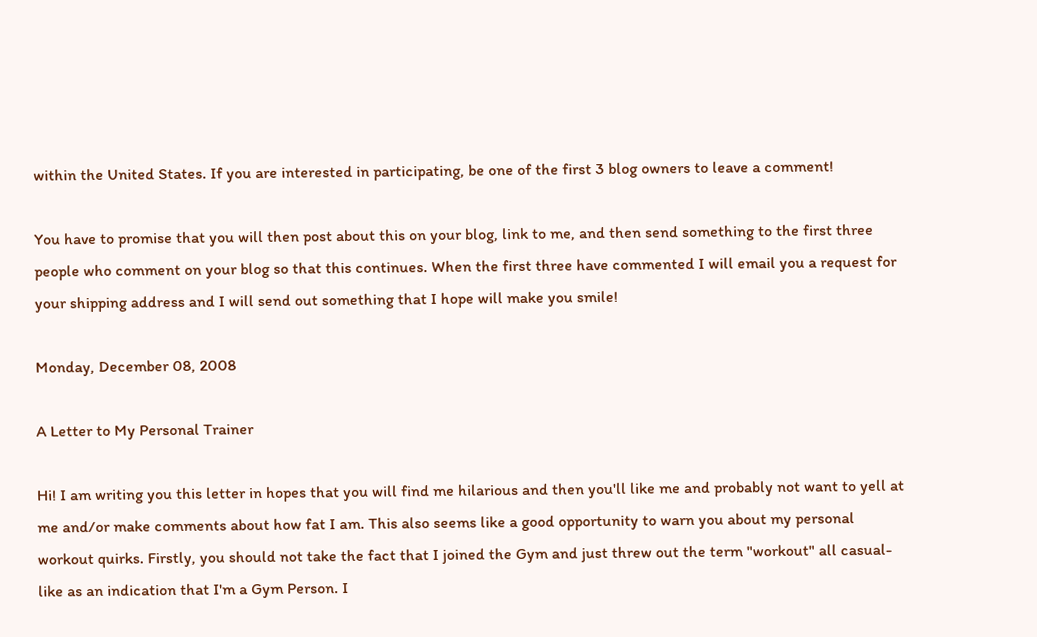within the United States. If you are interested in participating, be one of the first 3 blog owners to leave a comment!

You have to promise that you will then post about this on your blog, link to me, and then send something to the first three people who comment on your blog so that this continues. When the first three have commented I will email you a request for your shipping address and I will send out something that I hope will make you smile!

Monday, December 08, 2008

A Letter to My Personal Trainer

Hi! I am writing you this letter in hopes that you will find me hilarious and then you'll like me and probably not want to yell at me and/or make comments about how fat I am. This also seems like a good opportunity to warn you about my personal workout quirks. Firstly, you should not take the fact that I joined the Gym and just threw out the term "workout" all casual-like as an indication that I'm a Gym Person. I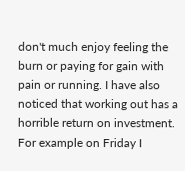don't much enjoy feeling the burn or paying for gain with pain or running. I have also noticed that working out has a horrible return on investment. For example on Friday I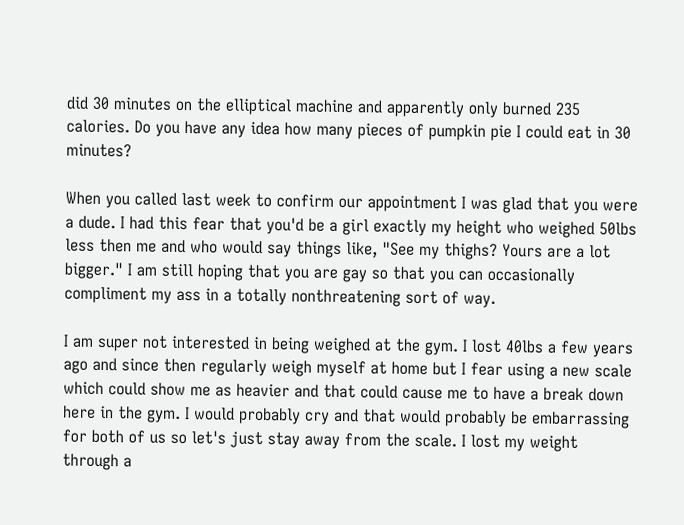did 30 minutes on the elliptical machine and apparently only burned 235 calories. Do you have any idea how many pieces of pumpkin pie I could eat in 30 minutes?

When you called last week to confirm our appointment I was glad that you were a dude. I had this fear that you'd be a girl exactly my height who weighed 50lbs less then me and who would say things like, "See my thighs? Yours are a lot bigger." I am still hoping that you are gay so that you can occasionally compliment my ass in a totally nonthreatening sort of way.

I am super not interested in being weighed at the gym. I lost 40lbs a few years ago and since then regularly weigh myself at home but I fear using a new scale which could show me as heavier and that could cause me to have a break down here in the gym. I would probably cry and that would probably be embarrassing for both of us so let's just stay away from the scale. I lost my weight through a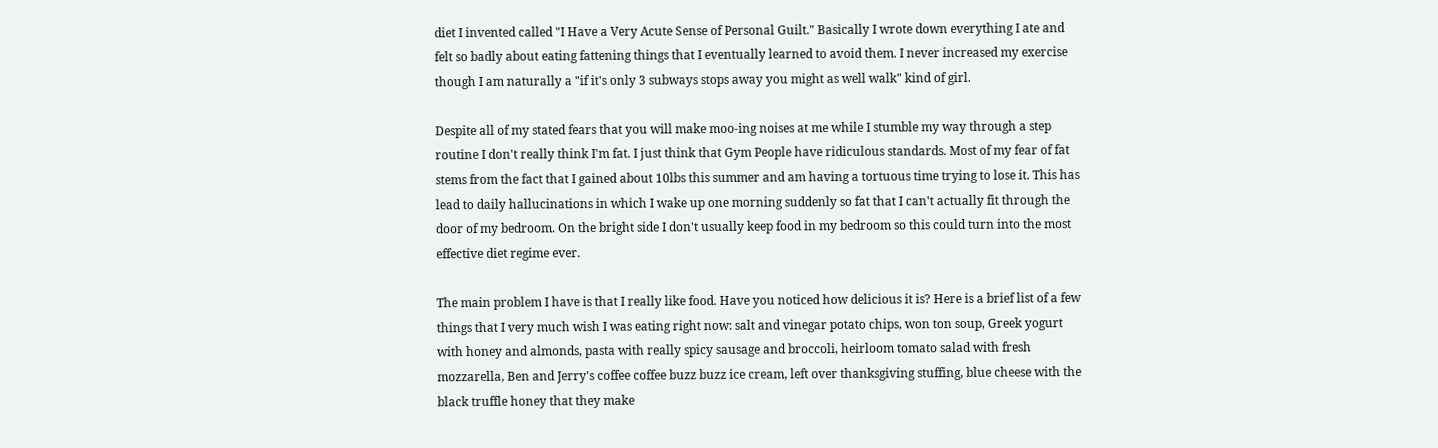diet I invented called "I Have a Very Acute Sense of Personal Guilt." Basically I wrote down everything I ate and felt so badly about eating fattening things that I eventually learned to avoid them. I never increased my exercise though I am naturally a "if it's only 3 subways stops away you might as well walk" kind of girl.

Despite all of my stated fears that you will make moo-ing noises at me while I stumble my way through a step routine I don't really think I'm fat. I just think that Gym People have ridiculous standards. Most of my fear of fat stems from the fact that I gained about 10lbs this summer and am having a tortuous time trying to lose it. This has lead to daily hallucinations in which I wake up one morning suddenly so fat that I can't actually fit through the door of my bedroom. On the bright side I don't usually keep food in my bedroom so this could turn into the most effective diet regime ever.

The main problem I have is that I really like food. Have you noticed how delicious it is? Here is a brief list of a few things that I very much wish I was eating right now: salt and vinegar potato chips, won ton soup, Greek yogurt with honey and almonds, pasta with really spicy sausage and broccoli, heirloom tomato salad with fresh mozzarella, Ben and Jerry's coffee coffee buzz buzz ice cream, left over thanksgiving stuffing, blue cheese with the black truffle honey that they make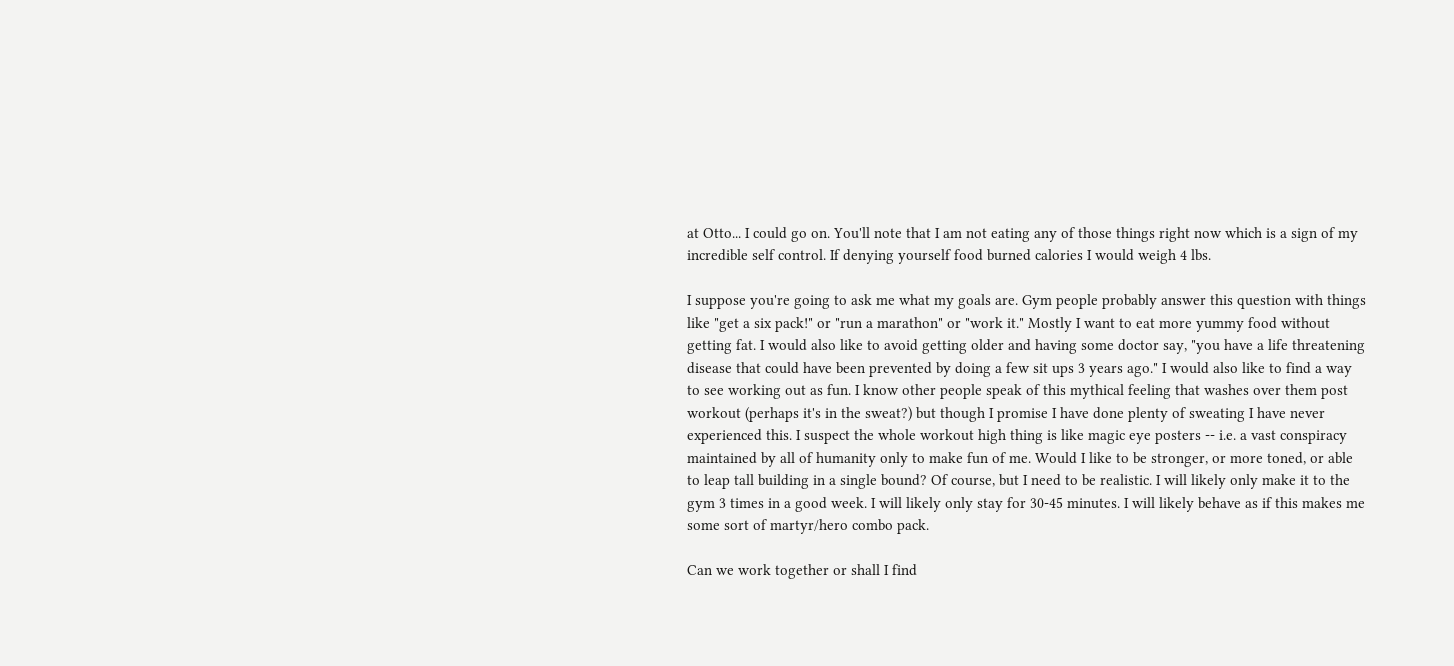at Otto... I could go on. You'll note that I am not eating any of those things right now which is a sign of my incredible self control. If denying yourself food burned calories I would weigh 4 lbs.

I suppose you're going to ask me what my goals are. Gym people probably answer this question with things like "get a six pack!" or "run a marathon" or "work it." Mostly I want to eat more yummy food without getting fat. I would also like to avoid getting older and having some doctor say, "you have a life threatening disease that could have been prevented by doing a few sit ups 3 years ago." I would also like to find a way to see working out as fun. I know other people speak of this mythical feeling that washes over them post workout (perhaps it's in the sweat?) but though I promise I have done plenty of sweating I have never experienced this. I suspect the whole workout high thing is like magic eye posters -- i.e. a vast conspiracy maintained by all of humanity only to make fun of me. Would I like to be stronger, or more toned, or able to leap tall building in a single bound? Of course, but I need to be realistic. I will likely only make it to the gym 3 times in a good week. I will likely only stay for 30-45 minutes. I will likely behave as if this makes me some sort of martyr/hero combo pack.

Can we work together or shall I find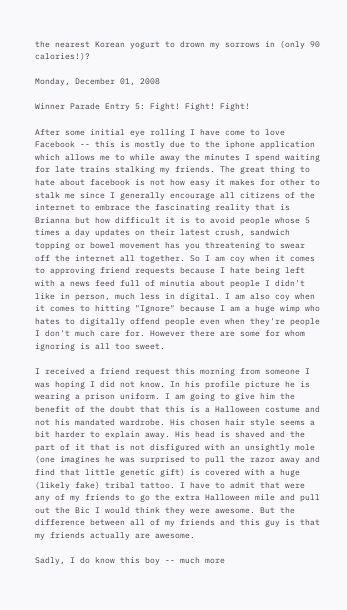the nearest Korean yogurt to drown my sorrows in (only 90 calories!)?

Monday, December 01, 2008

Winner Parade Entry 5: Fight! Fight! Fight!

After some initial eye rolling I have come to love Facebook -- this is mostly due to the iphone application which allows me to while away the minutes I spend waiting for late trains stalking my friends. The great thing to hate about facebook is not how easy it makes for other to stalk me since I generally encourage all citizens of the internet to embrace the fascinating reality that is Brianna but how difficult it is to avoid people whose 5 times a day updates on their latest crush, sandwich topping or bowel movement has you threatening to swear off the internet all together. So I am coy when it comes to approving friend requests because I hate being left with a news feed full of minutia about people I didn't like in person, much less in digital. I am also coy when it comes to hitting "Ignore" because I am a huge wimp who hates to digitally offend people even when they're people I don't much care for. However there are some for whom ignoring is all too sweet.

I received a friend request this morning from someone I was hoping I did not know. In his profile picture he is wearing a prison uniform. I am going to give him the benefit of the doubt that this is a Halloween costume and not his mandated wardrobe. His chosen hair style seems a bit harder to explain away. His head is shaved and the part of it that is not disfigured with an unsightly mole (one imagines he was surprised to pull the razor away and find that little genetic gift) is covered with a huge (likely fake) tribal tattoo. I have to admit that were any of my friends to go the extra Halloween mile and pull out the Bic I would think they were awesome. But the difference between all of my friends and this guy is that my friends actually are awesome.

Sadly, I do know this boy -- much more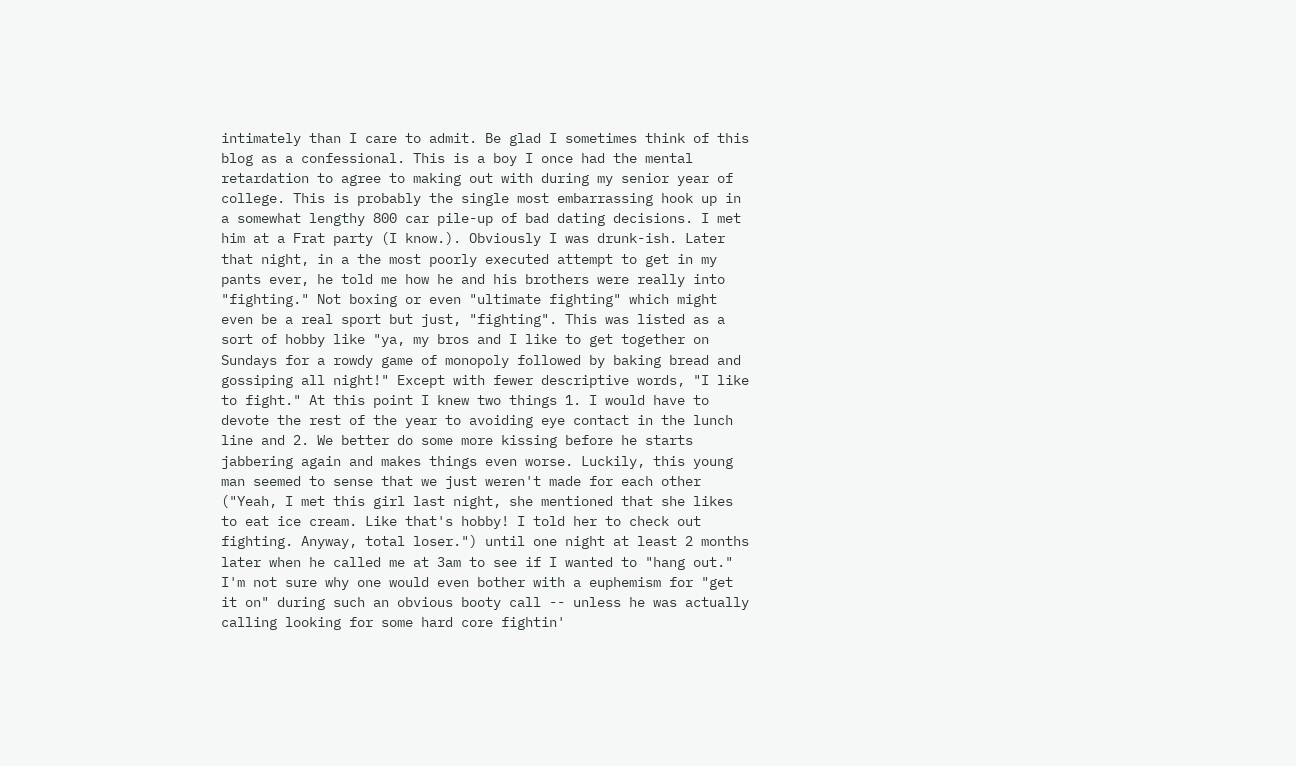intimately than I care to admit. Be glad I sometimes think of this blog as a confessional. This is a boy I once had the mental retardation to agree to making out with during my senior year of college. This is probably the single most embarrassing hook up in a somewhat lengthy 800 car pile-up of bad dating decisions. I met him at a Frat party (I know.). Obviously I was drunk-ish. Later that night, in a the most poorly executed attempt to get in my pants ever, he told me how he and his brothers were really into "fighting." Not boxing or even "ultimate fighting" which might even be a real sport but just, "fighting". This was listed as a sort of hobby like "ya, my bros and I like to get together on Sundays for a rowdy game of monopoly followed by baking bread and gossiping all night!" Except with fewer descriptive words, "I like to fight." At this point I knew two things 1. I would have to devote the rest of the year to avoiding eye contact in the lunch line and 2. We better do some more kissing before he starts jabbering again and makes things even worse. Luckily, this young man seemed to sense that we just weren't made for each other ("Yeah, I met this girl last night, she mentioned that she likes to eat ice cream. Like that's hobby! I told her to check out fighting. Anyway, total loser.") until one night at least 2 months later when he called me at 3am to see if I wanted to "hang out." I'm not sure why one would even bother with a euphemism for "get it on" during such an obvious booty call -- unless he was actually calling looking for some hard core fightin'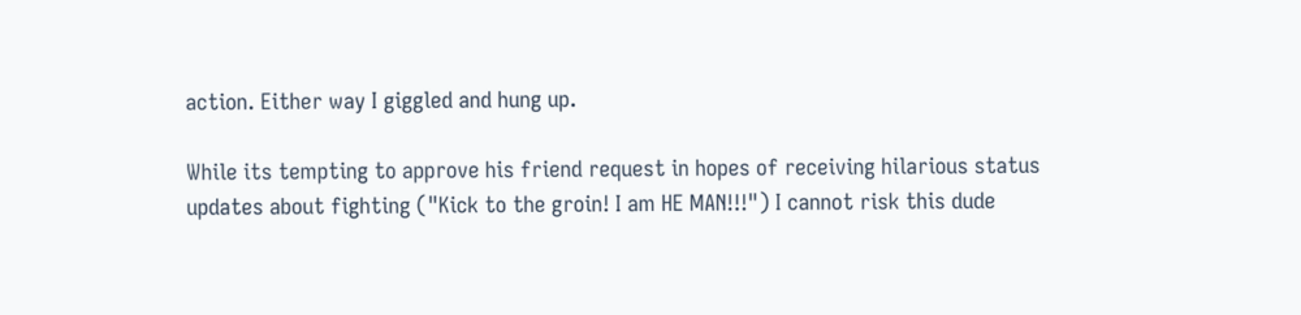action. Either way I giggled and hung up.

While its tempting to approve his friend request in hopes of receiving hilarious status updates about fighting ("Kick to the groin! I am HE MAN!!!") I cannot risk this dude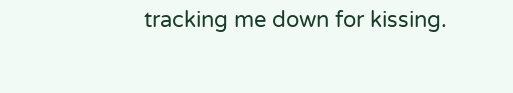tracking me down for kissing.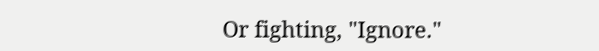Or fighting, "Ignore."